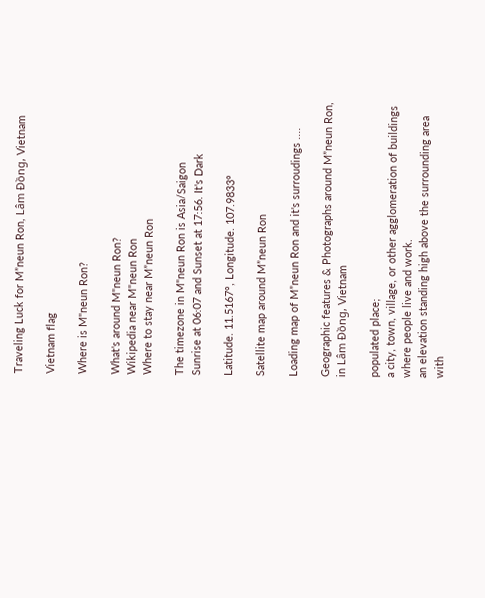Traveling Luck for M”neun Ron, Lâm Ðồng, Vietnam

Vietnam flag

Where is M"neun Ron?

What's around M"neun Ron?
Wikipedia near M"neun Ron
Where to stay near M”neun Ron

The timezone in M"neun Ron is Asia/Saigon
Sunrise at 06:07 and Sunset at 17:56. It's Dark

Latitude. 11.5167°, Longitude. 107.9833°

Satellite map around M”neun Ron

Loading map of M”neun Ron and it's surroudings ....

Geographic features & Photographs around M”neun Ron, in Lâm Ðồng, Vietnam

populated place;
a city, town, village, or other agglomeration of buildings where people live and work.
an elevation standing high above the surrounding area with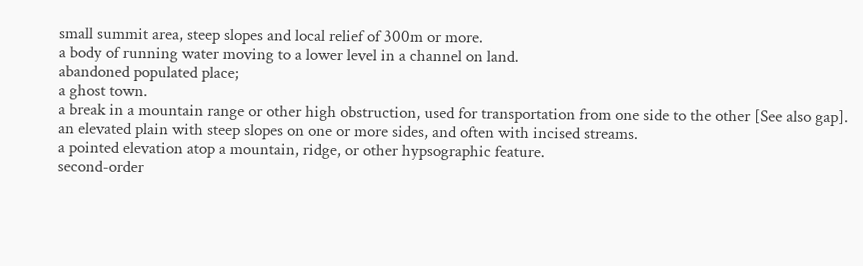small summit area, steep slopes and local relief of 300m or more.
a body of running water moving to a lower level in a channel on land.
abandoned populated place;
a ghost town.
a break in a mountain range or other high obstruction, used for transportation from one side to the other [See also gap].
an elevated plain with steep slopes on one or more sides, and often with incised streams.
a pointed elevation atop a mountain, ridge, or other hypsographic feature.
second-order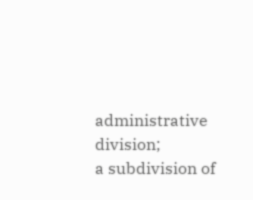administrative division;
a subdivision of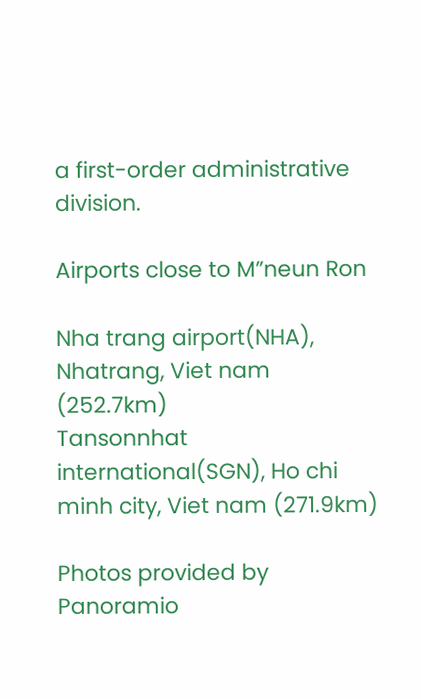a first-order administrative division.

Airports close to M”neun Ron

Nha trang airport(NHA), Nhatrang, Viet nam (252.7km)
Tansonnhat international(SGN), Ho chi minh city, Viet nam (271.9km)

Photos provided by Panoramio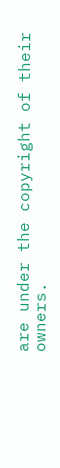are under the copyright of their owners.